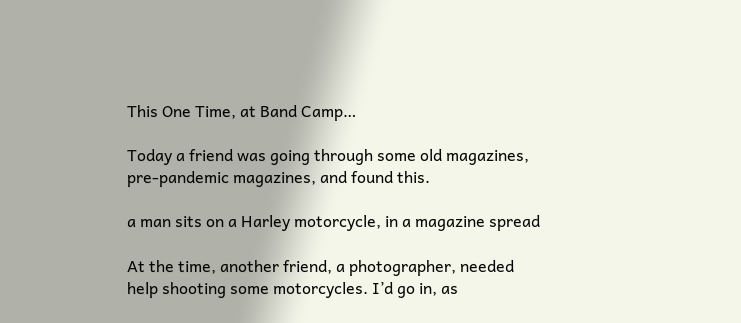This One Time, at Band Camp…

Today a friend was going through some old magazines, pre-pandemic magazines, and found this.

a man sits on a Harley motorcycle, in a magazine spread

At the time, another friend, a photographer, needed help shooting some motorcycles. I’d go in, as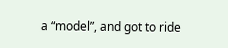a “model”, and got to ride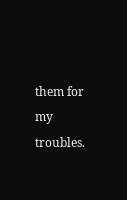them for my troubles.